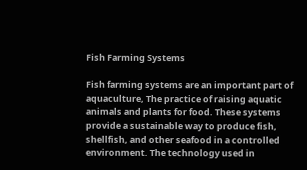Fish Farming Systems

Fish farming systems are an important part of aquaculture, The practice of raising aquatic animals and plants for food. These systems provide a sustainable way to produce fish, shellfish, and other seafood in a controlled environment. The technology used in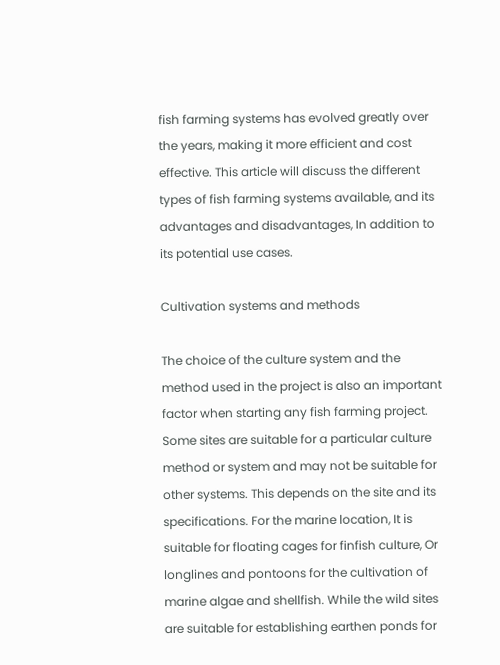fish farming systems has evolved greatly over the years, making it more efficient and cost effective. This article will discuss the different types of fish farming systems available, and its advantages and disadvantages, In addition to its potential use cases.

Cultivation systems and methods

The choice of the culture system and the method used in the project is also an important factor when starting any fish farming project. Some sites are suitable for a particular culture method or system and may not be suitable for other systems. This depends on the site and its specifications. For the marine location, It is suitable for floating cages for finfish culture, Or longlines and pontoons for the cultivation of marine algae and shellfish. While the wild sites are suitable for establishing earthen ponds for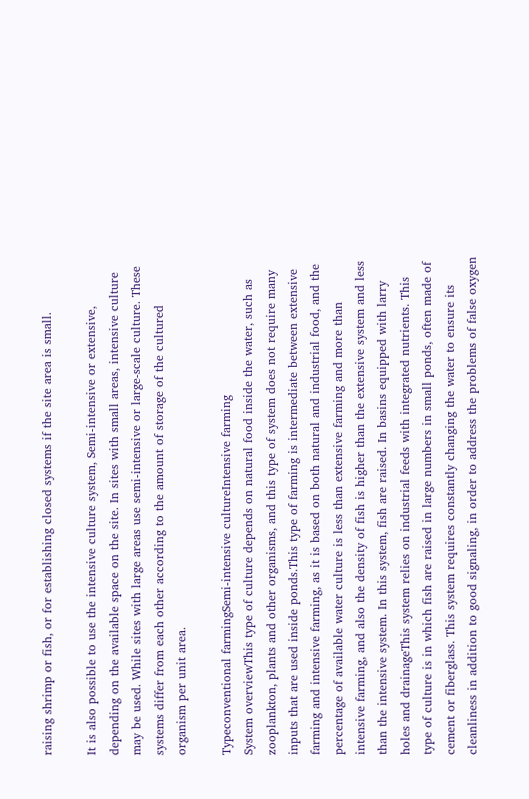raising shrimp or fish, or for establishing closed systems if the site area is small.

It is also possible to use the intensive culture system, Semi-intensive or extensive, depending on the available space on the site. In sites with small areas, intensive culture may be used. While sites with large areas use semi-intensive or large-scale culture. These systems differ from each other according to the amount of storage of the cultured organism per unit area.

Typeconventional farmingSemi-intensive cultureIntensive farming
System overviewThis type of culture depends on natural food inside the water, such as zooplankton, plants and other organisms, and this type of system does not require many inputs that are used inside ponds.This type of farming is intermediate between extensive farming and intensive farming, as it is based on both natural and industrial food, and the percentage of available water culture is less than extensive farming and more than intensive farming, and also the density of fish is higher than the extensive system and less than the intensive system. In this system, fish are raised. In basins equipped with larry holes and drainageThis system relies on industrial feeds with integrated nutrients. This type of culture is in which fish are raised in large numbers in small ponds, often made of cement or fiberglass. This system requires constantly changing the water to ensure its cleanliness in addition to good signaling, in order to address the problems of false oxygen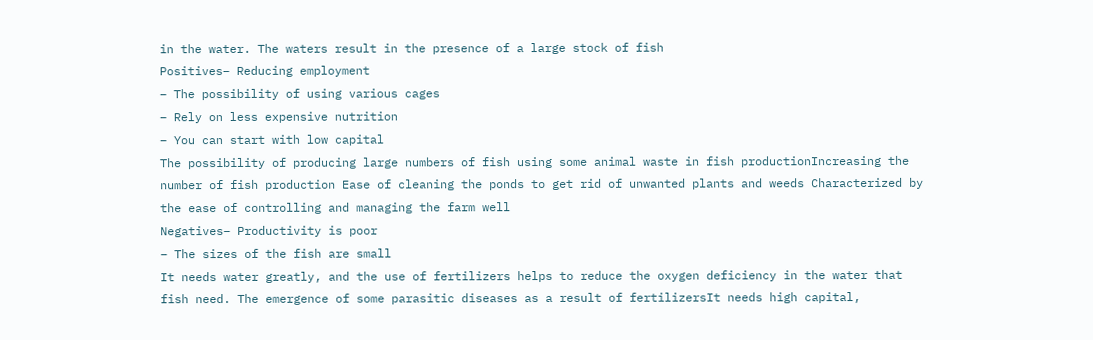in the water. The waters result in the presence of a large stock of fish
Positives– Reducing employment
– The possibility of using various cages
– Rely on less expensive nutrition
– You can start with low capital
The possibility of producing large numbers of fish using some animal waste in fish productionIncreasing the number of fish production Ease of cleaning the ponds to get rid of unwanted plants and weeds Characterized by the ease of controlling and managing the farm well
Negatives– Productivity is poor
– The sizes of the fish are small
It needs water greatly, and the use of fertilizers helps to reduce the oxygen deficiency in the water that fish need. The emergence of some parasitic diseases as a result of fertilizersIt needs high capital,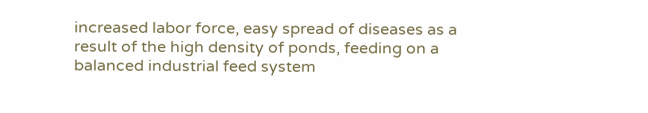increased labor force, easy spread of diseases as a result of the high density of ponds, feeding on a balanced industrial feed system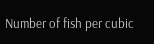Number of fish per cubic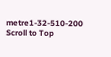metre1-32-510-200
Scroll to Top